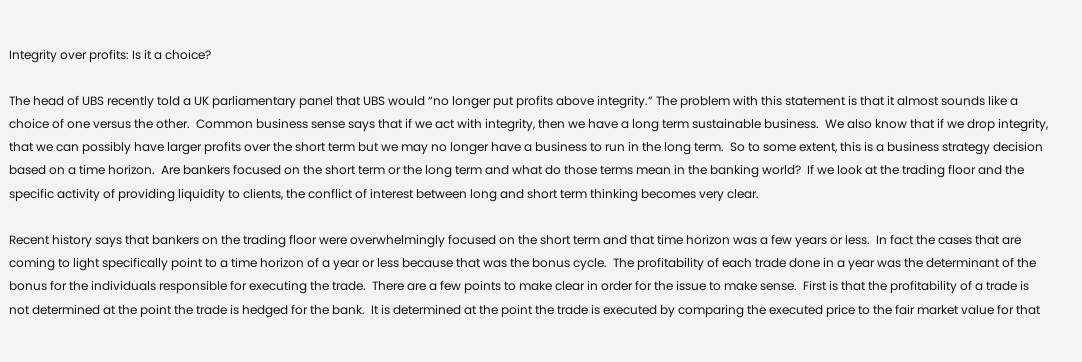Integrity over profits: Is it a choice?

The head of UBS recently told a UK parliamentary panel that UBS would “no longer put profits above integrity.” The problem with this statement is that it almost sounds like a choice of one versus the other.  Common business sense says that if we act with integrity, then we have a long term sustainable business.  We also know that if we drop integrity, that we can possibly have larger profits over the short term but we may no longer have a business to run in the long term.  So to some extent, this is a business strategy decision based on a time horizon.  Are bankers focused on the short term or the long term and what do those terms mean in the banking world?  If we look at the trading floor and the specific activity of providing liquidity to clients, the conflict of interest between long and short term thinking becomes very clear.

Recent history says that bankers on the trading floor were overwhelmingly focused on the short term and that time horizon was a few years or less.  In fact the cases that are coming to light specifically point to a time horizon of a year or less because that was the bonus cycle.  The profitability of each trade done in a year was the determinant of the bonus for the individuals responsible for executing the trade.  There are a few points to make clear in order for the issue to make sense.  First is that the profitability of a trade is not determined at the point the trade is hedged for the bank.  It is determined at the point the trade is executed by comparing the executed price to the fair market value for that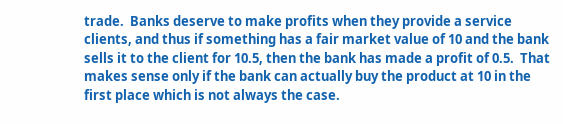trade.  Banks deserve to make profits when they provide a service clients, and thus if something has a fair market value of 10 and the bank sells it to the client for 10.5, then the bank has made a profit of 0.5.  That makes sense only if the bank can actually buy the product at 10 in the first place which is not always the case.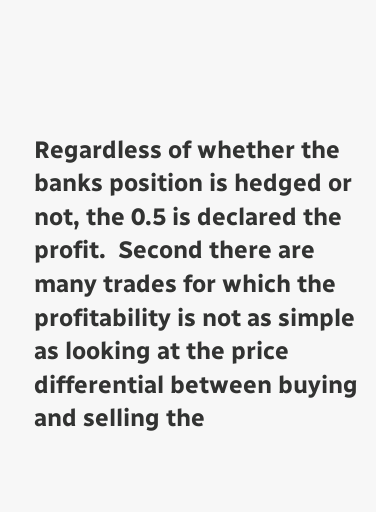Regardless of whether the banks position is hedged or not, the 0.5 is declared the profit.  Second there are many trades for which the profitability is not as simple as looking at the price differential between buying and selling the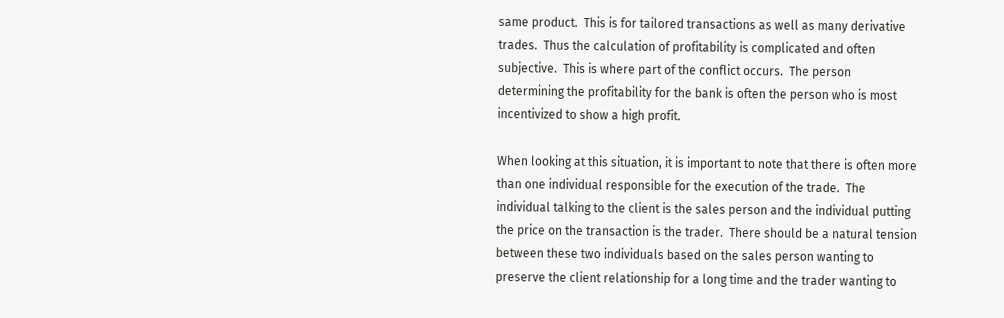same product.  This is for tailored transactions as well as many derivative trades.  Thus the calculation of profitability is complicated and often subjective.  This is where part of the conflict occurs.  The person determining the profitability for the bank is often the person who is most incentivized to show a high profit.

When looking at this situation, it is important to note that there is often more than one individual responsible for the execution of the trade.  The individual talking to the client is the sales person and the individual putting the price on the transaction is the trader.  There should be a natural tension between these two individuals based on the sales person wanting to preserve the client relationship for a long time and the trader wanting to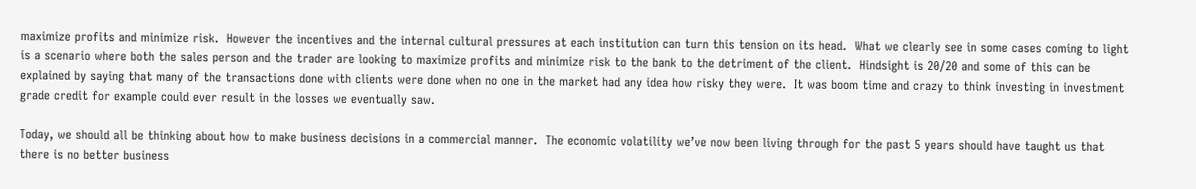maximize profits and minimize risk.  However the incentives and the internal cultural pressures at each institution can turn this tension on its head.  What we clearly see in some cases coming to light is a scenario where both the sales person and the trader are looking to maximize profits and minimize risk to the bank to the detriment of the client.  Hindsight is 20/20 and some of this can be explained by saying that many of the transactions done with clients were done when no one in the market had any idea how risky they were.  It was boom time and crazy to think investing in investment grade credit for example could ever result in the losses we eventually saw.

Today, we should all be thinking about how to make business decisions in a commercial manner.  The economic volatility we’ve now been living through for the past 5 years should have taught us that there is no better business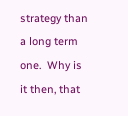strategy than a long term one.  Why is it then, that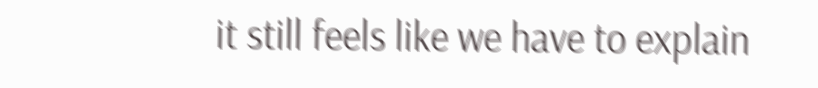it still feels like we have to explain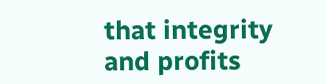that integrity and profits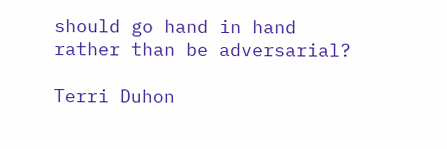should go hand in hand rather than be adversarial?

Terri Duhon